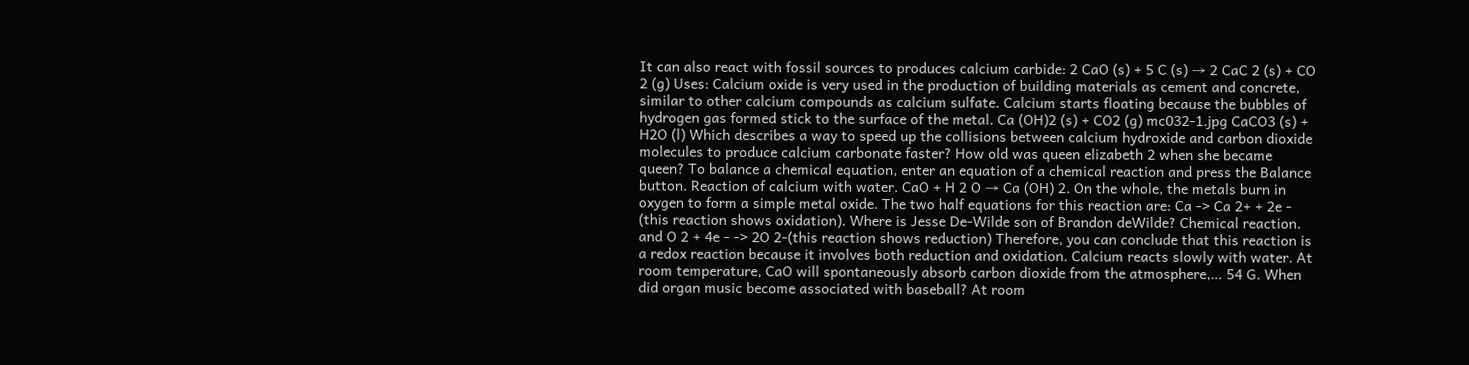It can also react with fossil sources to produces calcium carbide: 2 CaO (s) + 5 C (s) → 2 CaC 2 (s) + CO 2 (g) Uses: Calcium oxide is very used in the production of building materials as cement and concrete, similar to other calcium compounds as calcium sulfate. Calcium starts floating because the bubbles of hydrogen gas formed stick to the surface of the metal. Ca (OH)2 (s) + CO2 (g) mc032-1.jpg CaCO3 (s) + H2O (l) Which describes a way to speed up the collisions between calcium hydroxide and carbon dioxide molecules to produce calcium carbonate faster? How old was queen elizabeth 2 when she became queen? To balance a chemical equation, enter an equation of a chemical reaction and press the Balance button. Reaction of calcium with water. CaO + H 2 O → Ca (OH) 2. On the whole, the metals burn in oxygen to form a simple metal oxide. The two half equations for this reaction are: Ca -> Ca 2+ + 2e - (this reaction shows oxidation). Where is Jesse De-Wilde son of Brandon deWilde? Chemical reaction. and O 2 + 4e - -> 2O 2-(this reaction shows reduction) Therefore, you can conclude that this reaction is a redox reaction because it involves both reduction and oxidation. Calcium reacts slowly with water. At room temperature, CaO will spontaneously absorb carbon dioxide from the atmosphere,… 54 G. When did organ music become associated with baseball? At room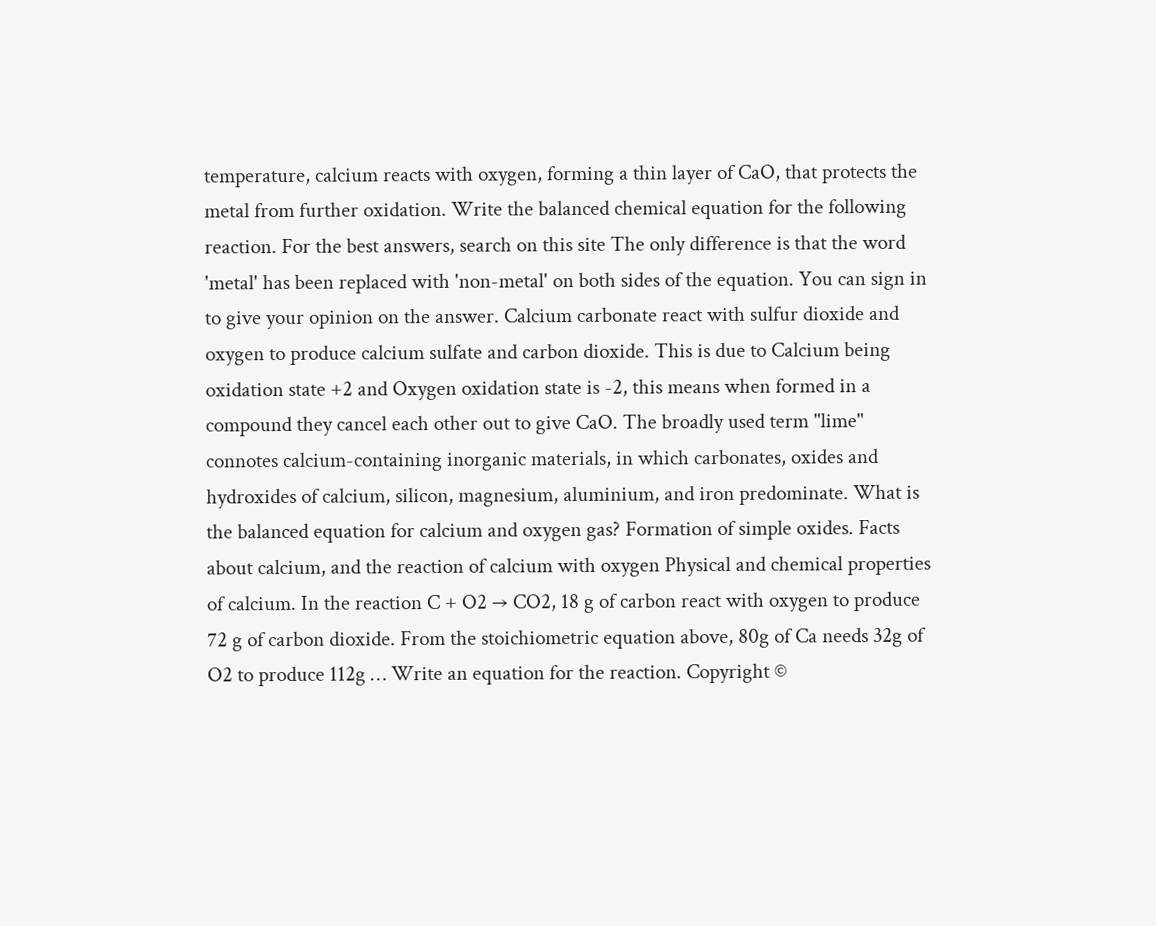temperature, calcium reacts with oxygen, forming a thin layer of CaO, that protects the metal from further oxidation. Write the balanced chemical equation for the following reaction. For the best answers, search on this site The only difference is that the word 'metal' has been replaced with 'non-metal' on both sides of the equation. You can sign in to give your opinion on the answer. Calcium carbonate react with sulfur dioxide and oxygen to produce calcium sulfate and carbon dioxide. This is due to Calcium being oxidation state +2 and Oxygen oxidation state is -2, this means when formed in a compound they cancel each other out to give CaO. The broadly used term "lime" connotes calcium-containing inorganic materials, in which carbonates, oxides and hydroxides of calcium, silicon, magnesium, aluminium, and iron predominate. What is the balanced equation for calcium and oxygen gas? Formation of simple oxides. Facts about calcium, and the reaction of calcium with oxygen Physical and chemical properties of calcium. In the reaction C + O2 → CO2, 18 g of carbon react with oxygen to produce 72 g of carbon dioxide. From the stoichiometric equation above, 80g of Ca needs 32g of O2 to produce 112g … Write an equation for the reaction. Copyright ©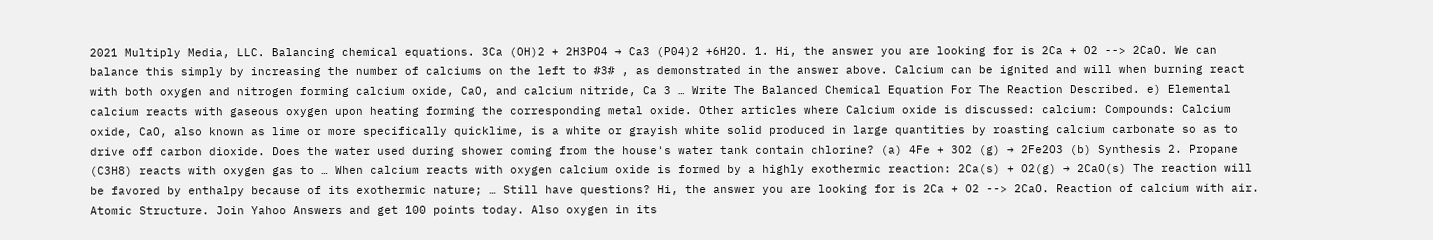2021 Multiply Media, LLC. Balancing chemical equations. 3Ca (OH)2 + 2H3PO4 → Ca3 (P04)2 +6H2O. 1. Hi, the answer you are looking for is 2Ca + O2 --> 2CaO. We can balance this simply by increasing the number of calciums on the left to #3# , as demonstrated in the answer above. Calcium can be ignited and will when burning react with both oxygen and nitrogen forming calcium oxide, CaO, and calcium nitride, Ca 3 … Write The Balanced Chemical Equation For The Reaction Described. e) Elemental calcium reacts with gaseous oxygen upon heating forming the corresponding metal oxide. Other articles where Calcium oxide is discussed: calcium: Compounds: Calcium oxide, CaO, also known as lime or more specifically quicklime, is a white or grayish white solid produced in large quantities by roasting calcium carbonate so as to drive off carbon dioxide. Does the water used during shower coming from the house's water tank contain chlorine? (a) 4Fe + 3O2 (g) → 2Fe2O3 (b) Synthesis 2. Propane (C3H8) reacts with oxygen gas to … When calcium reacts with oxygen calcium oxide is formed by a highly exothermic reaction: 2Ca(s) + O2(g) → 2CaO(s) The reaction will be favored by enthalpy because of its exothermic nature; … Still have questions? Hi, the answer you are looking for is 2Ca + O2 --> 2CaO. Reaction of calcium with air. Atomic Structure. Join Yahoo Answers and get 100 points today. Also oxygen in its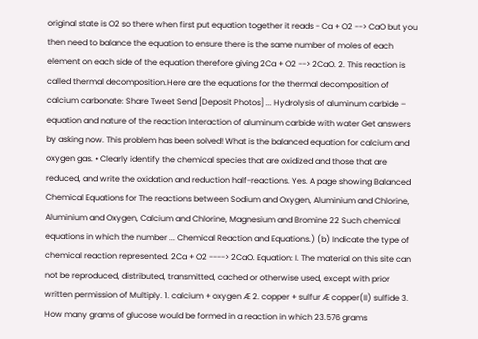original state is O2 so there when first put equation together it reads - Ca + O2 --> CaO but you then need to balance the equation to ensure there is the same number of moles of each element on each side of the equation therefore giving 2Ca + O2 --> 2CaO. 2. This reaction is called thermal decomposition.Here are the equations for the thermal decomposition of calcium carbonate: Share Tweet Send [Deposit Photos] ... Hydrolysis of aluminum carbide – equation and nature of the reaction Interaction of aluminum carbide with water Get answers by asking now. This problem has been solved! What is the balanced equation for calcium and oxygen gas. • Clearly identify the chemical species that are oxidized and those that are reduced, and write the oxidation and reduction half-reactions. Yes. A page showing Balanced Chemical Equations for The reactions between Sodium and Oxygen, Aluminium and Chlorine, Aluminium and Oxygen, Calcium and Chlorine, Magnesium and Bromine 22 Such chemical equations in which the number ... Chemical Reaction and Equations.) (b) Indicate the type of chemical reaction represented. 2Ca + O2 ----> 2CaO. Equation: I. The material on this site can not be reproduced, distributed, transmitted, cached or otherwise used, except with prior written permission of Multiply. 1. calcium + oxygen Æ 2. copper + sulfur Æ copper(II) sulfide 3. How many grams of glucose would be formed in a reaction in which 23.576 grams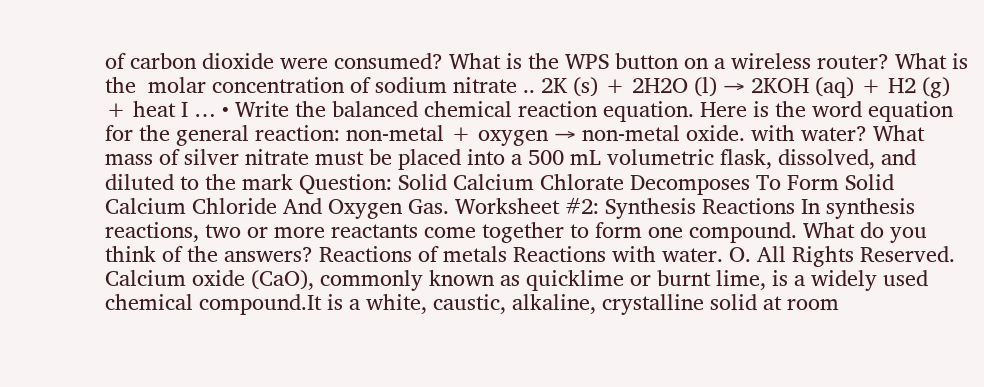of carbon dioxide were consumed? What is the WPS button on a wireless router? What is the  molar concentration of sodium nitrate .. 2K (s) + 2H2O (l) → 2KOH (aq) + H2 (g) + heat I … • Write the balanced chemical reaction equation. Here is the word equation for the general reaction: non-metal + oxygen → non-metal oxide. with water? What mass of silver nitrate must be placed into a 500 mL volumetric flask, dissolved, and diluted to the mark Question: Solid Calcium Chlorate Decomposes To Form Solid Calcium Chloride And Oxygen Gas. Worksheet #2: Synthesis Reactions In synthesis reactions, two or more reactants come together to form one compound. What do you think of the answers? Reactions of metals Reactions with water. O. All Rights Reserved. Calcium oxide (CaO), commonly known as quicklime or burnt lime, is a widely used chemical compound.It is a white, caustic, alkaline, crystalline solid at room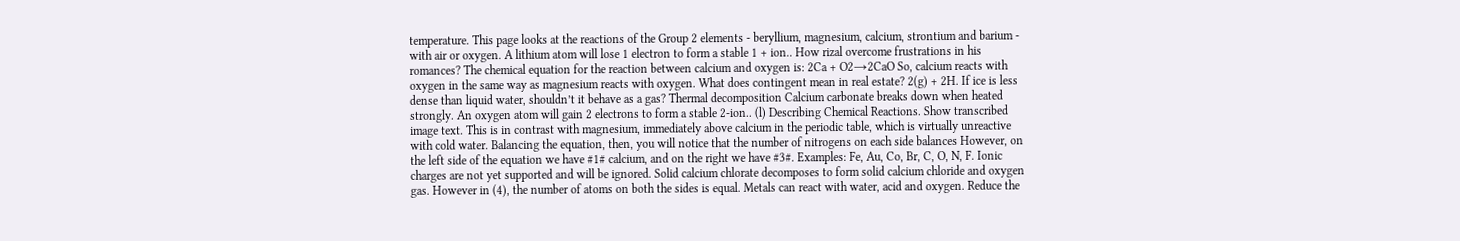temperature. This page looks at the reactions of the Group 2 elements - beryllium, magnesium, calcium, strontium and barium - with air or oxygen. A lithium atom will lose 1 electron to form a stable 1 + ion.. How rizal overcome frustrations in his romances? The chemical equation for the reaction between calcium and oxygen is: 2Ca + O2→2CaO So, calcium reacts with oxygen in the same way as magnesium reacts with oxygen. What does contingent mean in real estate? 2(g) + 2H. If ice is less dense than liquid water, shouldn’t it behave as a gas? Thermal decomposition Calcium carbonate breaks down when heated strongly. An oxygen atom will gain 2 electrons to form a stable 2-ion.. (l) Describing Chemical Reactions. Show transcribed image text. This is in contrast with magnesium, immediately above calcium in the periodic table, which is virtually unreactive with cold water. Balancing the equation, then, you will notice that the number of nitrogens on each side balances However, on the left side of the equation we have #1# calcium, and on the right we have #3#. Examples: Fe, Au, Co, Br, C, O, N, F. Ionic charges are not yet supported and will be ignored. Solid calcium chlorate decomposes to form solid calcium chloride and oxygen gas. However in (4), the number of atoms on both the sides is equal. Metals can react with water, acid and oxygen. Reduce the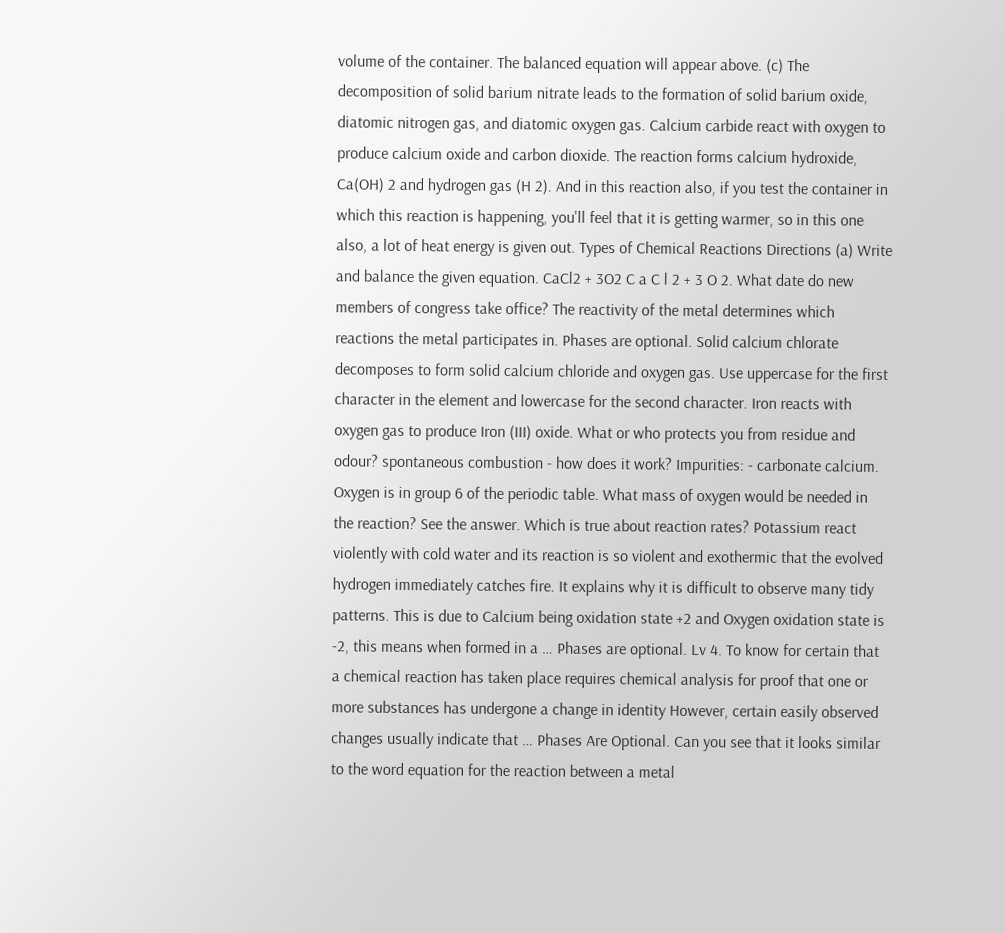volume of the container. The balanced equation will appear above. (c) The decomposition of solid barium nitrate leads to the formation of solid barium oxide, diatomic nitrogen gas, and diatomic oxygen gas. Calcium carbide react with oxygen to produce calcium oxide and carbon dioxide. The reaction forms calcium hydroxide, Ca(OH) 2 and hydrogen gas (H 2). And in this reaction also, if you test the container in which this reaction is happening, you'll feel that it is getting warmer, so in this one also, a lot of heat energy is given out. Types of Chemical Reactions Directions (a) Write and balance the given equation. CaCl2 + 3O2 C a C l 2 + 3 O 2. What date do new members of congress take office? The reactivity of the metal determines which reactions the metal participates in. Phases are optional. Solid calcium chlorate decomposes to form solid calcium chloride and oxygen gas. Use uppercase for the first character in the element and lowercase for the second character. Iron reacts with oxygen gas to produce Iron (III) oxide. What or who protects you from residue and odour? spontaneous combustion - how does it work? Impurities: - carbonate calcium. Oxygen is in group 6 of the periodic table. What mass of oxygen would be needed in the reaction? See the answer. Which is true about reaction rates? Potassium react violently with cold water and its reaction is so violent and exothermic that the evolved hydrogen immediately catches fire. It explains why it is difficult to observe many tidy patterns. This is due to Calcium being oxidation state +2 and Oxygen oxidation state is -2, this means when formed in a … Phases are optional. Lv 4. To know for certain that a chemical reaction has taken place requires chemical analysis for proof that one or more substances has undergone a change in identity However, certain easily observed changes usually indicate that … Phases Are Optional. Can you see that it looks similar to the word equation for the reaction between a metal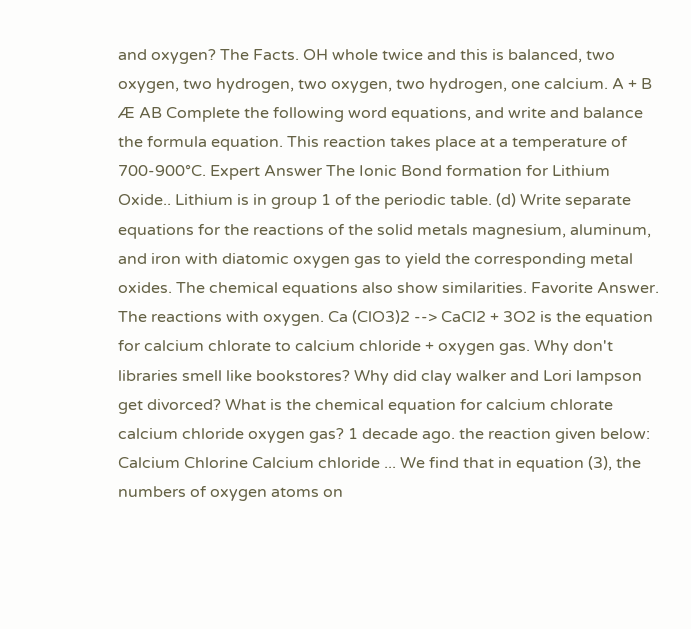and oxygen? The Facts. OH whole twice and this is balanced, two oxygen, two hydrogen, two oxygen, two hydrogen, one calcium. A + B Æ AB Complete the following word equations, and write and balance the formula equation. This reaction takes place at a temperature of 700-900°C. Expert Answer The Ionic Bond formation for Lithium Oxide.. Lithium is in group 1 of the periodic table. (d) Write separate equations for the reactions of the solid metals magnesium, aluminum, and iron with diatomic oxygen gas to yield the corresponding metal oxides. The chemical equations also show similarities. Favorite Answer. The reactions with oxygen. Ca (ClO3)2 --> CaCl2 + 3O2 is the equation for calcium chlorate to calcium chloride + oxygen gas. Why don't libraries smell like bookstores? Why did clay walker and Lori lampson get divorced? What is the chemical equation for calcium chlorate calcium chloride oxygen gas? 1 decade ago. the reaction given below: Calcium Chlorine Calcium chloride ... We find that in equation (3), the numbers of oxygen atoms on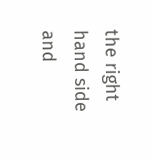the right hand side and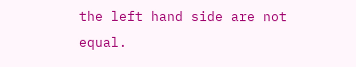the left hand side are not equal.